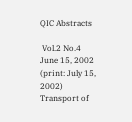QIC Abstracts

 Vol.2 No.4 June 15, 2002 (print: July 15, 2002)
Transport of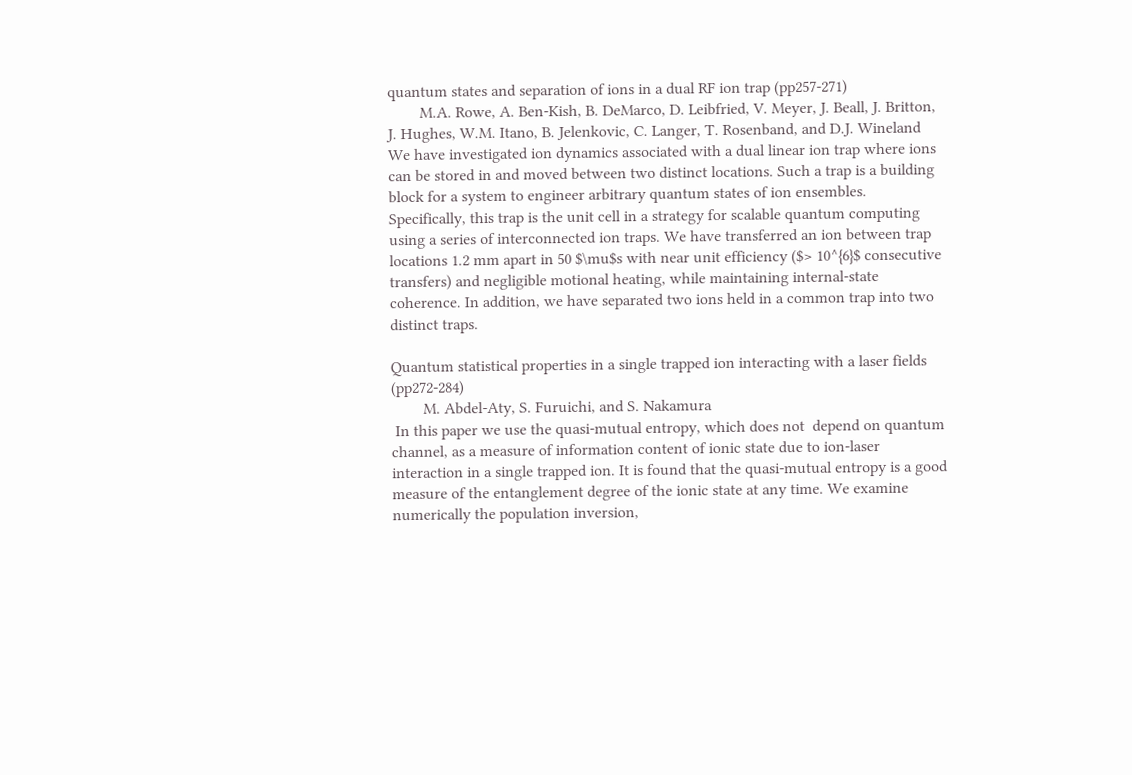quantum states and separation of ions in a dual RF ion trap (pp257-271)
        M.A. Rowe, A. Ben-Kish, B. DeMarco, D. Leibfried, V. Meyer, J. Beall, J. Britton, J. Hughes, W.M. Itano, B. Jelenkovic, C. Langer, T. Rosenband, and D.J. Wineland
We have investigated ion dynamics associated with a dual linear ion trap where ions can be stored in and moved between two distinct locations. Such a trap is a building block for a system to engineer arbitrary quantum states of ion ensembles. Specifically, this trap is the unit cell in a strategy for scalable quantum computing using a series of interconnected ion traps. We have transferred an ion between trap locations 1.2 mm apart in 50 $\mu$s with near unit efficiency ($> 10^{6}$ consecutive transfers) and negligible motional heating, while maintaining internal-state coherence. In addition, we have separated two ions held in a common trap into two distinct traps.

Quantum statistical properties in a single trapped ion interacting with a laser fields (pp272-284)
        M. Abdel-Aty, S. Furuichi, and S. Nakamura
 In this paper we use the quasi-mutual entropy, which does not  depend on quantum channel, as a measure of information content of ionic state due to ion-laser interaction in a single trapped ion. It is found that the quasi-mutual entropy is a good measure of the entanglement degree of the ionic state at any time. We examine numerically the population inversion,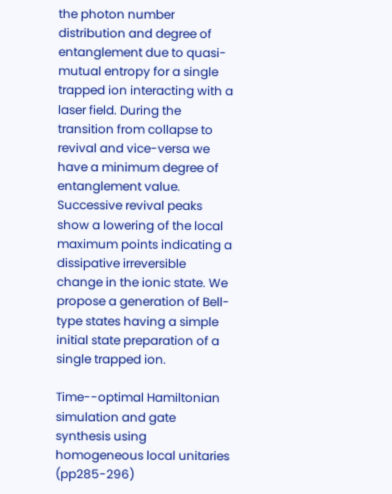the photon number distribution and degree of entanglement due to quasi-mutual entropy for a single trapped ion interacting with a laser field. During the transition from collapse to revival and vice-versa we have a minimum degree of entanglement value. Successive revival peaks show a lowering of the local maximum points indicating a dissipative irreversible change in the ionic state. We propose a generation of Bell-type states having a simple initial state preparation of a single trapped ion.

Time--optimal Hamiltonian simulation and gate synthesis using homogeneous local unitaries (pp285-296)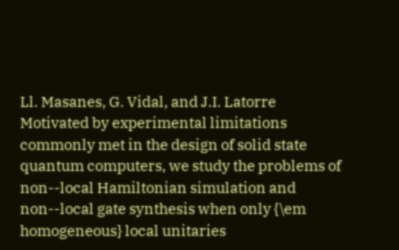Ll. Masanes, G. Vidal, and J.I. Latorre
Motivated by experimental limitations commonly met in the design of solid state quantum computers, we study the problems of non--local Hamiltonian simulation and non--local gate synthesis when only {\em homogeneous} local unitaries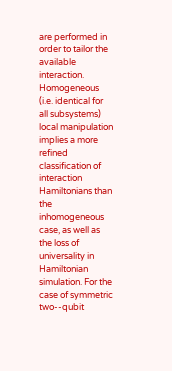are performed in order to tailor the available interaction. Homogeneous (i.e. identical for all subsystems) local manipulation implies a more refined classification of interaction Hamiltonians than the inhomogeneous case, as well as the loss of universality in Hamiltonian simulation. For the case of symmetric two--qubit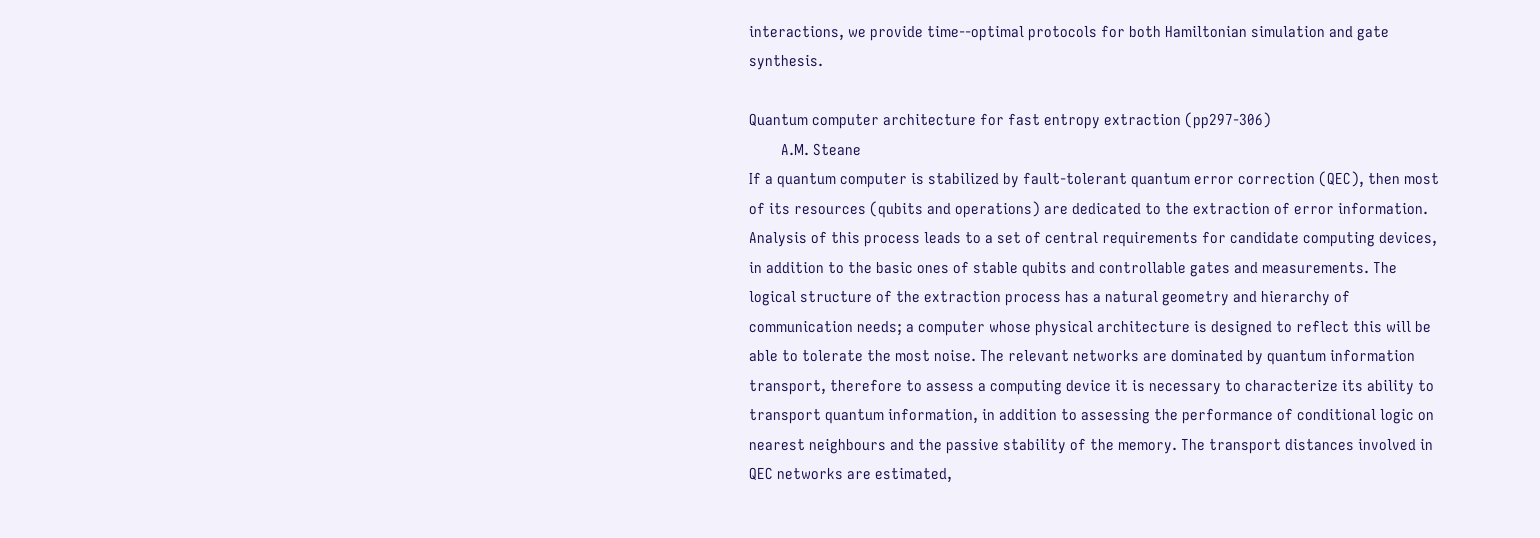interactions, we provide time--optimal protocols for both Hamiltonian simulation and gate synthesis.

Quantum computer architecture for fast entropy extraction (pp297-306)
        A.M. Steane
If a quantum computer is stabilized by fault-tolerant quantum error correction (QEC), then most of its resources (qubits and operations) are dedicated to the extraction of error information. Analysis of this process leads to a set of central requirements for candidate computing devices, in addition to the basic ones of stable qubits and controllable gates and measurements. The logical structure of the extraction process has a natural geometry and hierarchy of communication needs; a computer whose physical architecture is designed to reflect this will be able to tolerate the most noise. The relevant networks are dominated by quantum information transport, therefore to assess a computing device it is necessary to characterize its ability to transport quantum information, in addition to assessing the performance of conditional logic on nearest neighbours and the passive stability of the memory. The transport distances involved in QEC networks are estimated,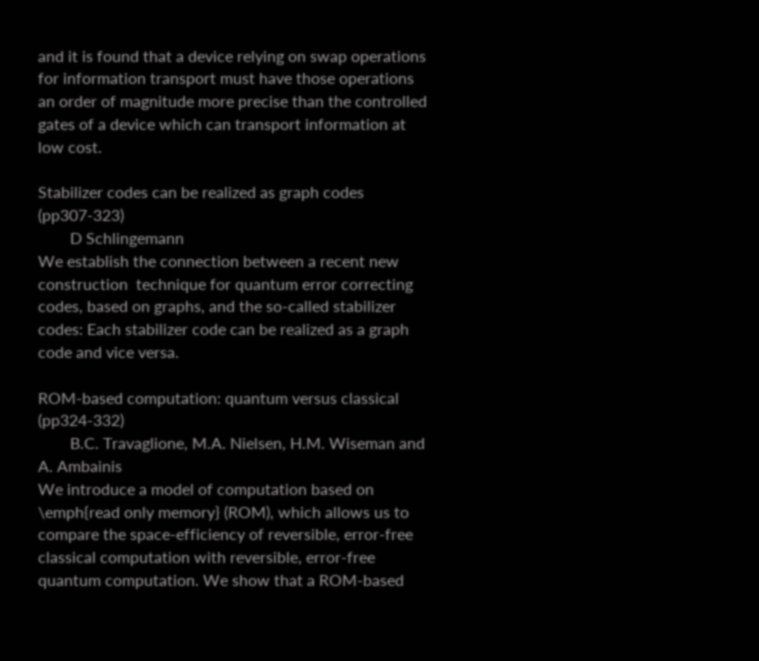and it is found that a device relying on swap operations for information transport must have those operations an order of magnitude more precise than the controlled gates of a device which can transport information at low cost.

Stabilizer codes can be realized as graph codes (pp307-323)
        D Schlingemann
We establish the connection between a recent new construction  technique for quantum error correcting codes, based on graphs, and the so-called stabilizer codes: Each stabilizer code can be realized as a graph code and vice versa.

ROM-based computation: quantum versus classical (pp324-332)
        B.C. Travaglione, M.A. Nielsen, H.M. Wiseman and A. Ambainis
We introduce a model of computation based on \emph{read only memory} (ROM), which allows us to compare the space-efficiency of reversible, error-free classical computation with reversible, error-free quantum computation. We show that a ROM-based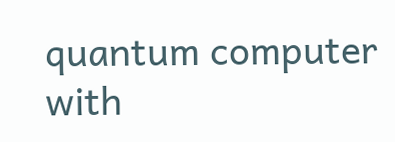quantum computer with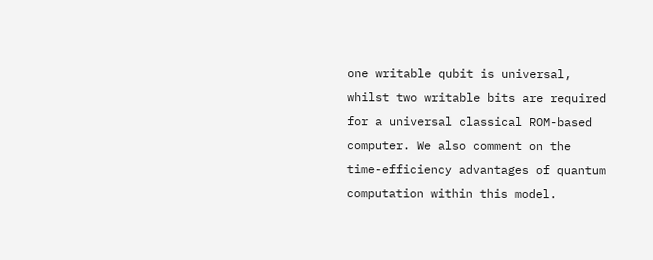one writable qubit is universal, whilst two writable bits are required for a universal classical ROM-based computer. We also comment on the time-efficiency advantages of quantum computation within this model.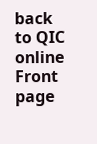back to QIC online Front page